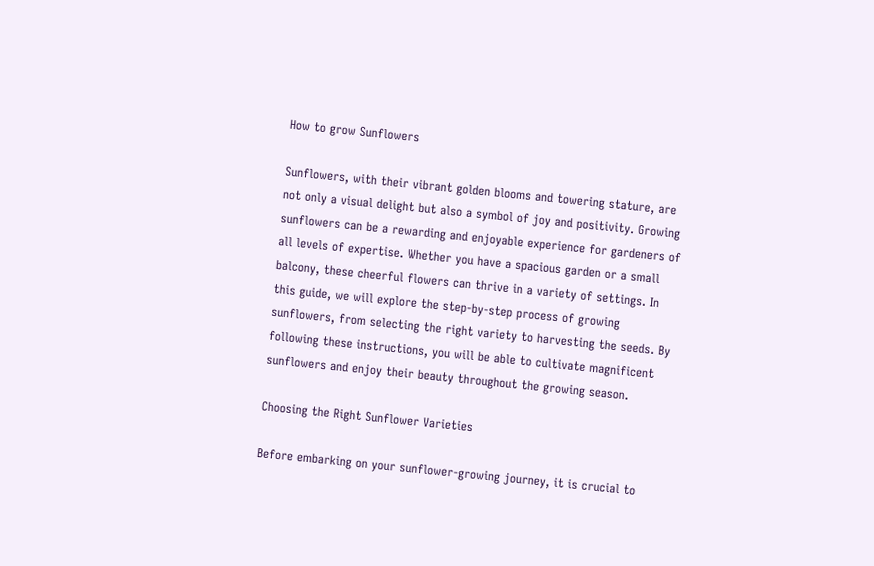How to grow Sunflowers

Sunflowers, with their vibrant golden blooms and towering stature, are not only a visual delight but also a symbol of joy and positivity. Growing sunflowers can be a rewarding and enjoyable experience for gardeners of all levels of expertise. Whether you have a spacious garden or a small balcony, these cheerful flowers can thrive in a variety of settings. In this guide, we will explore the step-by-step process of growing sunflowers, from selecting the right variety to harvesting the seeds. By following these instructions, you will be able to cultivate magnificent sunflowers and enjoy their beauty throughout the growing season.

Choosing the Right Sunflower Varieties

Before embarking on your sunflower-growing journey, it is crucial to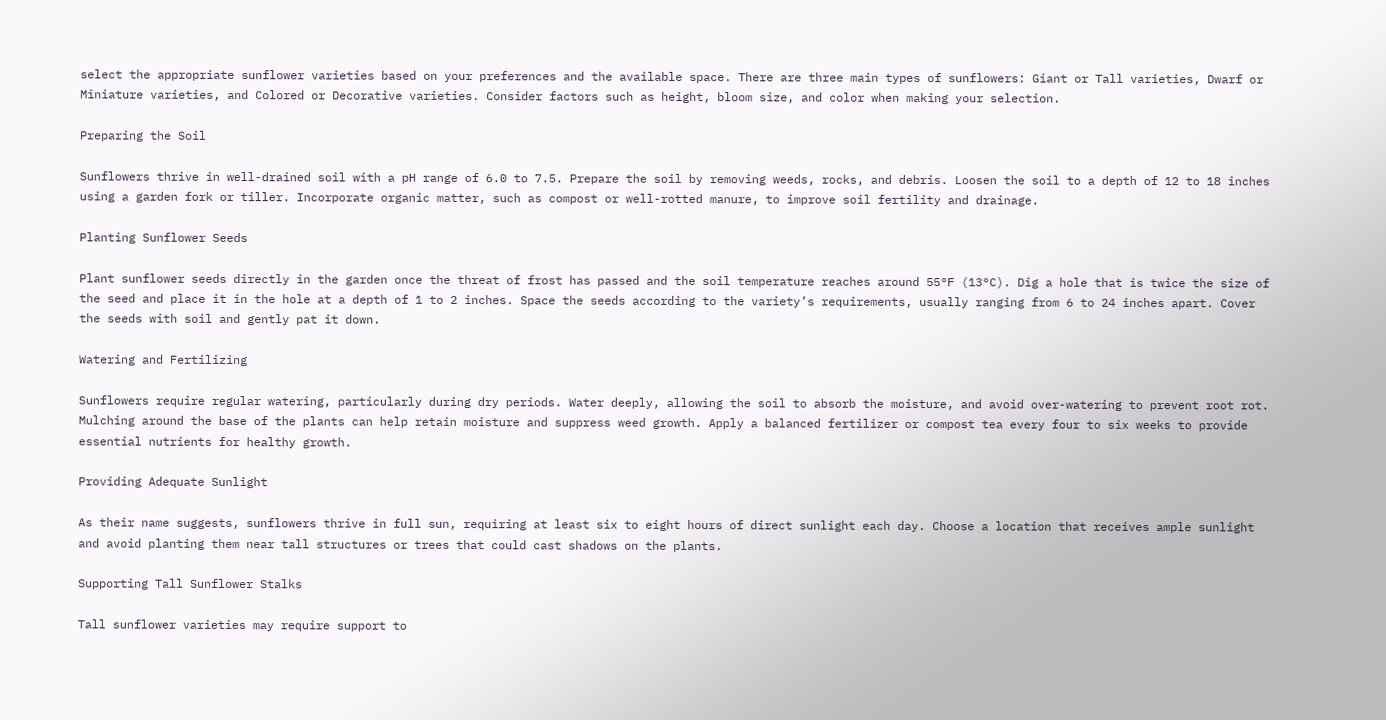select the appropriate sunflower varieties based on your preferences and the available space. There are three main types of sunflowers: Giant or Tall varieties, Dwarf or Miniature varieties, and Colored or Decorative varieties. Consider factors such as height, bloom size, and color when making your selection.

Preparing the Soil

Sunflowers thrive in well-drained soil with a pH range of 6.0 to 7.5. Prepare the soil by removing weeds, rocks, and debris. Loosen the soil to a depth of 12 to 18 inches using a garden fork or tiller. Incorporate organic matter, such as compost or well-rotted manure, to improve soil fertility and drainage.

Planting Sunflower Seeds

Plant sunflower seeds directly in the garden once the threat of frost has passed and the soil temperature reaches around 55°F (13°C). Dig a hole that is twice the size of the seed and place it in the hole at a depth of 1 to 2 inches. Space the seeds according to the variety’s requirements, usually ranging from 6 to 24 inches apart. Cover the seeds with soil and gently pat it down.

Watering and Fertilizing

Sunflowers require regular watering, particularly during dry periods. Water deeply, allowing the soil to absorb the moisture, and avoid over-watering to prevent root rot. Mulching around the base of the plants can help retain moisture and suppress weed growth. Apply a balanced fertilizer or compost tea every four to six weeks to provide essential nutrients for healthy growth.

Providing Adequate Sunlight

As their name suggests, sunflowers thrive in full sun, requiring at least six to eight hours of direct sunlight each day. Choose a location that receives ample sunlight and avoid planting them near tall structures or trees that could cast shadows on the plants.

Supporting Tall Sunflower Stalks

Tall sunflower varieties may require support to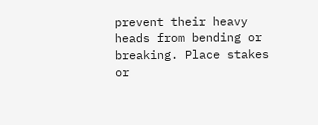prevent their heavy heads from bending or breaking. Place stakes or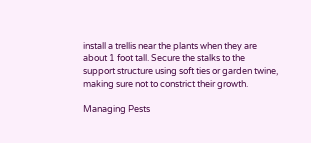install a trellis near the plants when they are about 1 foot tall. Secure the stalks to the support structure using soft ties or garden twine, making sure not to constrict their growth.

Managing Pests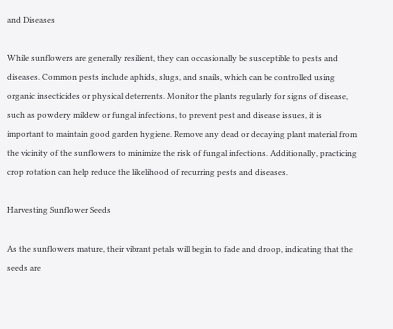and Diseases

While sunflowers are generally resilient, they can occasionally be susceptible to pests and diseases. Common pests include aphids, slugs, and snails, which can be controlled using organic insecticides or physical deterrents. Monitor the plants regularly for signs of disease, such as powdery mildew or fungal infections, to prevent pest and disease issues, it is important to maintain good garden hygiene. Remove any dead or decaying plant material from the vicinity of the sunflowers to minimize the risk of fungal infections. Additionally, practicing crop rotation can help reduce the likelihood of recurring pests and diseases.

Harvesting Sunflower Seeds

As the sunflowers mature, their vibrant petals will begin to fade and droop, indicating that the seeds are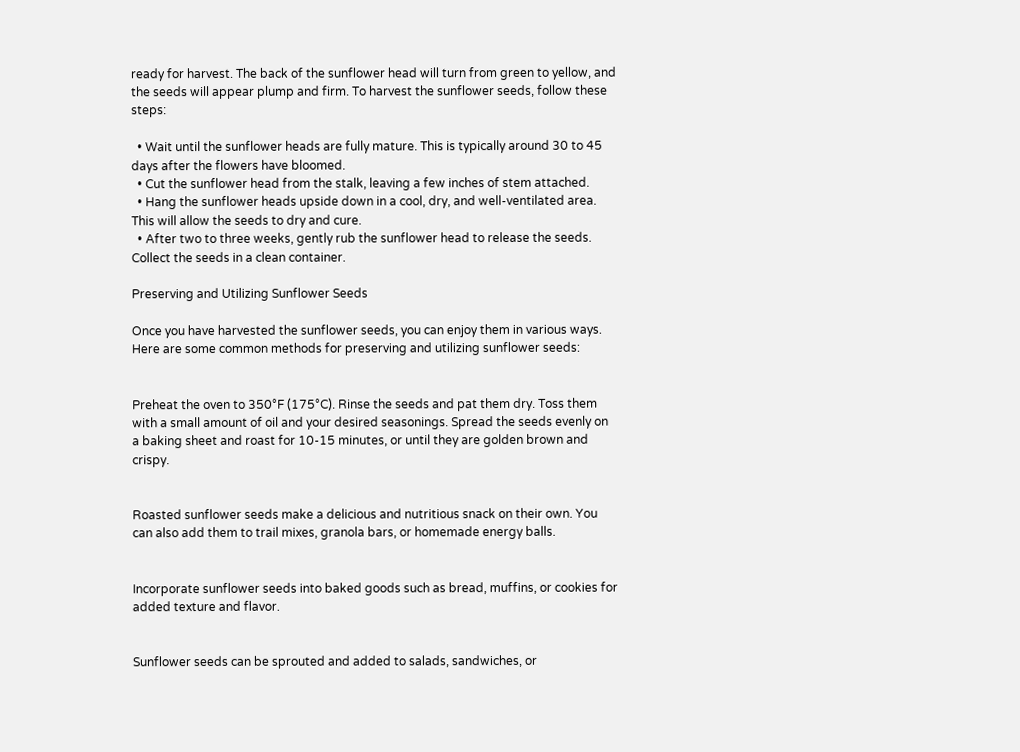ready for harvest. The back of the sunflower head will turn from green to yellow, and the seeds will appear plump and firm. To harvest the sunflower seeds, follow these steps:

  • Wait until the sunflower heads are fully mature. This is typically around 30 to 45 days after the flowers have bloomed.
  • Cut the sunflower head from the stalk, leaving a few inches of stem attached.
  • Hang the sunflower heads upside down in a cool, dry, and well-ventilated area. This will allow the seeds to dry and cure.
  • After two to three weeks, gently rub the sunflower head to release the seeds. Collect the seeds in a clean container.

Preserving and Utilizing Sunflower Seeds

Once you have harvested the sunflower seeds, you can enjoy them in various ways. Here are some common methods for preserving and utilizing sunflower seeds:


Preheat the oven to 350°F (175°C). Rinse the seeds and pat them dry. Toss them with a small amount of oil and your desired seasonings. Spread the seeds evenly on a baking sheet and roast for 10-15 minutes, or until they are golden brown and crispy.


Roasted sunflower seeds make a delicious and nutritious snack on their own. You can also add them to trail mixes, granola bars, or homemade energy balls.


Incorporate sunflower seeds into baked goods such as bread, muffins, or cookies for added texture and flavor.


Sunflower seeds can be sprouted and added to salads, sandwiches, or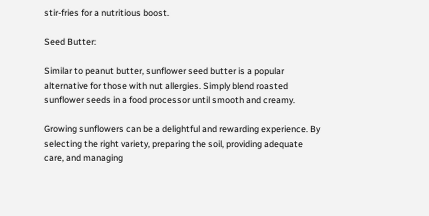stir-fries for a nutritious boost.

Seed Butter:

Similar to peanut butter, sunflower seed butter is a popular alternative for those with nut allergies. Simply blend roasted sunflower seeds in a food processor until smooth and creamy.

Growing sunflowers can be a delightful and rewarding experience. By selecting the right variety, preparing the soil, providing adequate care, and managing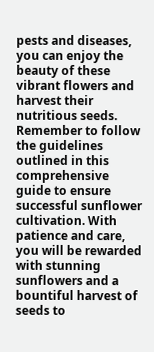pests and diseases, you can enjoy the beauty of these vibrant flowers and harvest their nutritious seeds. Remember to follow the guidelines outlined in this comprehensive guide to ensure successful sunflower cultivation. With patience and care, you will be rewarded with stunning sunflowers and a bountiful harvest of seeds to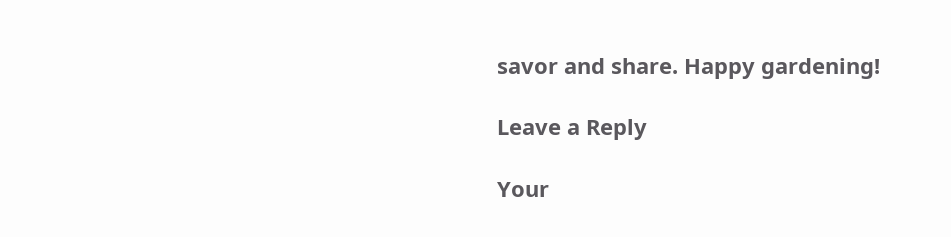savor and share. Happy gardening!

Leave a Reply

Your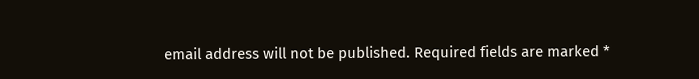email address will not be published. Required fields are marked *